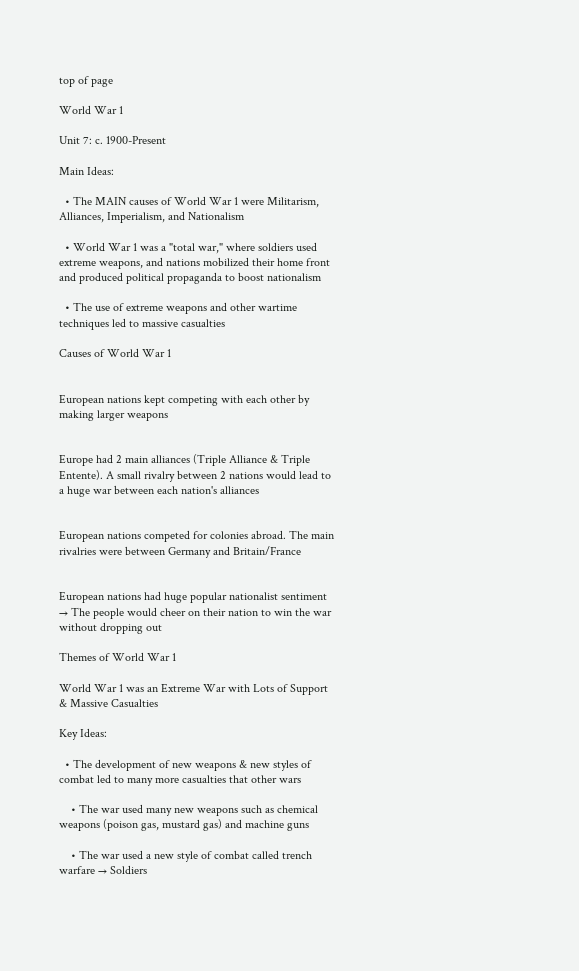top of page

World War 1

Unit 7: c. 1900-Present

Main Ideas:

  • The MAIN causes of World War 1 were Militarism, Alliances, Imperialism, and Nationalism

  • World War 1 was a "total war," where soldiers used extreme weapons, and nations mobilized their home front and produced political propaganda to boost nationalism

  • The use of extreme weapons and other wartime techniques led to massive casualties

Causes of World War 1


European nations kept competing with each other by making larger weapons


Europe had 2 main alliances (Triple Alliance & Triple Entente). A small rivalry between 2 nations would lead to a huge war between each nation's alliances


European nations competed for colonies abroad. The main rivalries were between Germany and Britain/France


European nations had huge popular nationalist sentiment → The people would cheer on their nation to win the war without dropping out

Themes of World War 1

World War 1 was an Extreme War with Lots of Support & Massive Casualties

Key Ideas:

  • The development of new weapons & new styles of combat led to many more casualties that other wars

    • The war used many new weapons such as chemical weapons (poison gas, mustard gas) and machine guns

    • The war used a new style of combat called trench warfare → Soldiers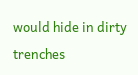would hide in dirty trenches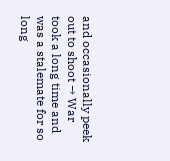and occasionally peek out to shoot → War took a long time and was a stalemate for so long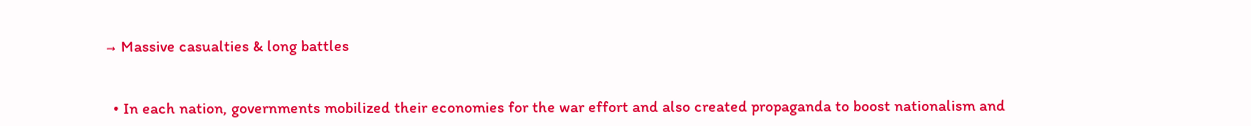→ Massive casualties & long battles


  • In each nation, governments mobilized their economies for the war effort and also created propaganda to boost nationalism and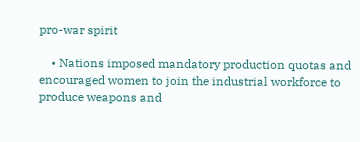pro-war spirit

    • Nations imposed mandatory production quotas and encouraged women to join the industrial workforce to produce weapons and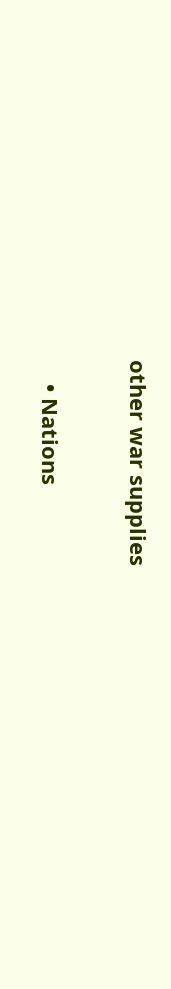other war supplies

    • Nations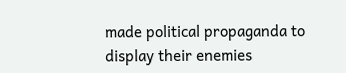made political propaganda to display their enemies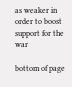as weaker in order to boost support for the war

bottom of page